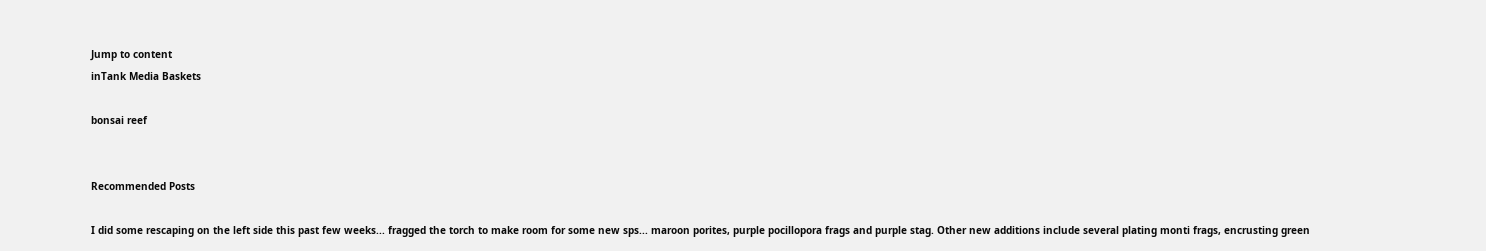Jump to content
inTank Media Baskets

bonsai reef


Recommended Posts

I did some rescaping on the left side this past few weeks... fragged the torch to make room for some new sps... maroon porites, purple pocillopora frags and purple stag. Other new additions include several plating monti frags, encrusting green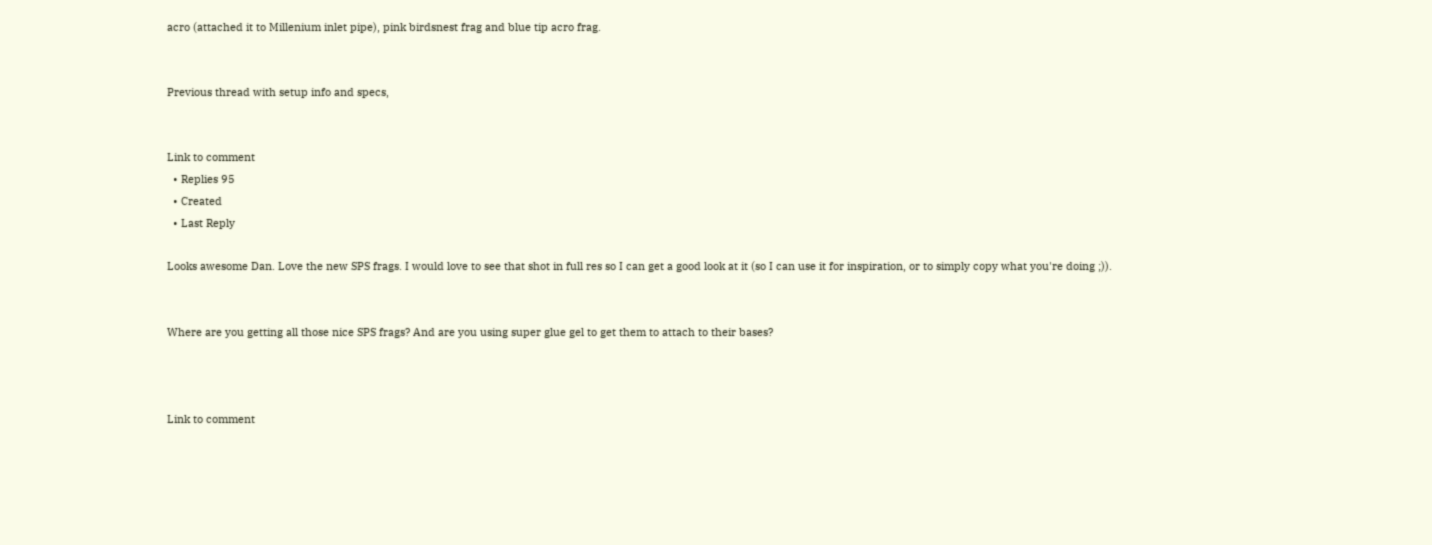acro (attached it to Millenium inlet pipe), pink birdsnest frag and blue tip acro frag.


Previous thread with setup info and specs,


Link to comment
  • Replies 95
  • Created
  • Last Reply

Looks awesome Dan. Love the new SPS frags. I would love to see that shot in full res so I can get a good look at it (so I can use it for inspiration, or to simply copy what you're doing ;)).


Where are you getting all those nice SPS frags? And are you using super glue gel to get them to attach to their bases?



Link to comment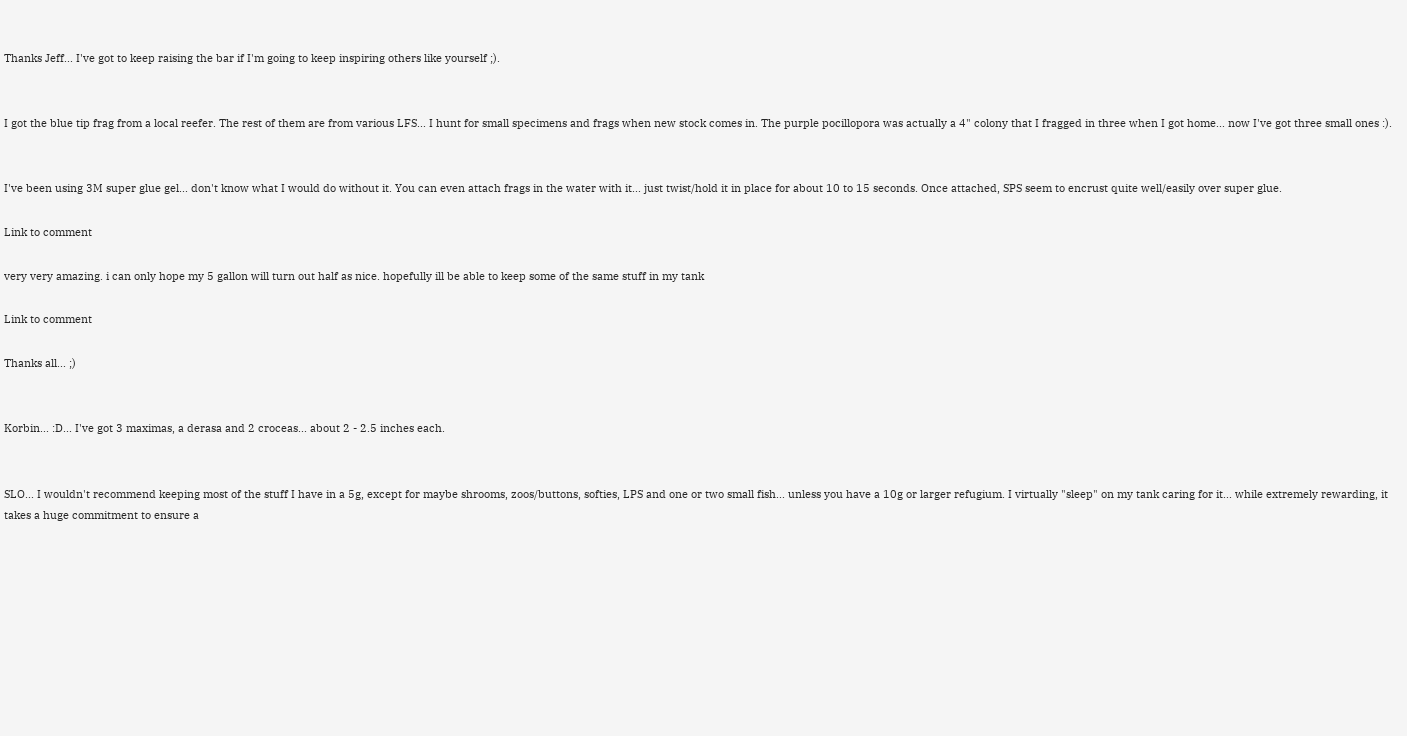Thanks Jeff... I've got to keep raising the bar if I'm going to keep inspiring others like yourself ;).


I got the blue tip frag from a local reefer. The rest of them are from various LFS... I hunt for small specimens and frags when new stock comes in. The purple pocillopora was actually a 4" colony that I fragged in three when I got home... now I've got three small ones :).


I've been using 3M super glue gel... don't know what I would do without it. You can even attach frags in the water with it... just twist/hold it in place for about 10 to 15 seconds. Once attached, SPS seem to encrust quite well/easily over super glue.

Link to comment

very very amazing. i can only hope my 5 gallon will turn out half as nice. hopefully ill be able to keep some of the same stuff in my tank

Link to comment

Thanks all... ;)


Korbin... :D... I've got 3 maximas, a derasa and 2 croceas... about 2 - 2.5 inches each.


SLO... I wouldn't recommend keeping most of the stuff I have in a 5g, except for maybe shrooms, zoos/buttons, softies, LPS and one or two small fish... unless you have a 10g or larger refugium. I virtually "sleep" on my tank caring for it... while extremely rewarding, it takes a huge commitment to ensure a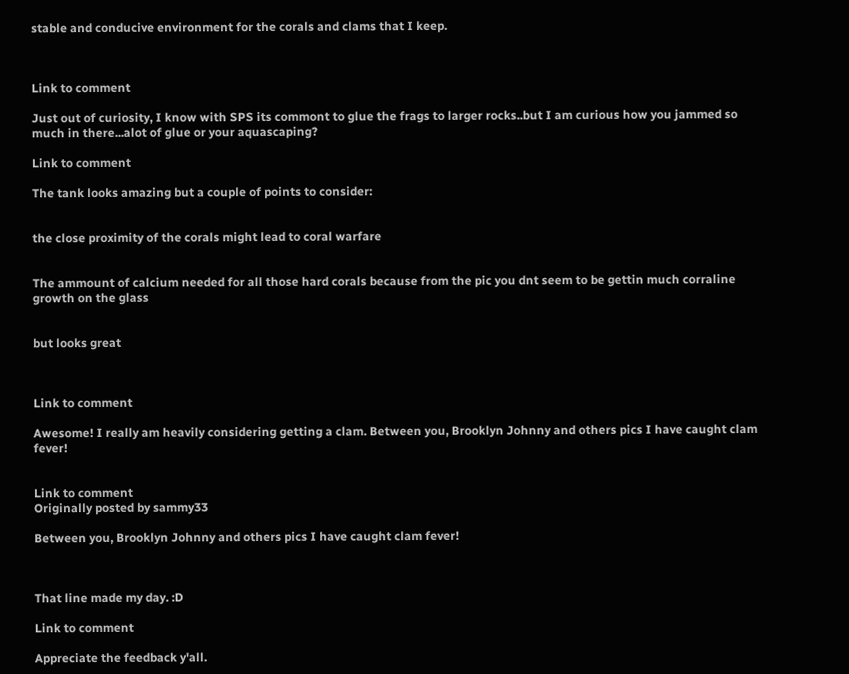stable and conducive environment for the corals and clams that I keep.



Link to comment

Just out of curiosity, I know with SPS its commont to glue the frags to larger rocks..but I am curious how you jammed so much in there...alot of glue or your aquascaping?

Link to comment

The tank looks amazing but a couple of points to consider:


the close proximity of the corals might lead to coral warfare


The ammount of calcium needed for all those hard corals because from the pic you dnt seem to be gettin much corraline growth on the glass


but looks great



Link to comment

Awesome! I really am heavily considering getting a clam. Between you, Brooklyn Johnny and others pics I have caught clam fever!


Link to comment
Originally posted by sammy33

Between you, Brooklyn Johnny and others pics I have caught clam fever!



That line made my day. :D

Link to comment

Appreciate the feedback y'all.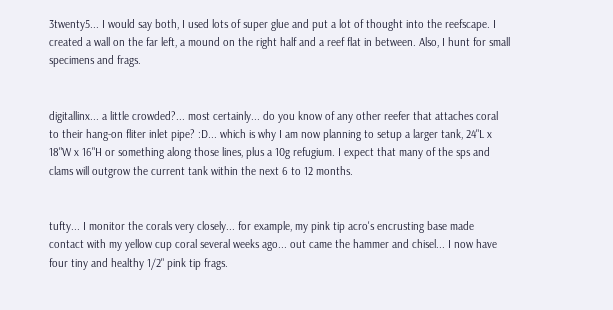3twenty5... I would say both, I used lots of super glue and put a lot of thought into the reefscape. I created a wall on the far left, a mound on the right half and a reef flat in between. Also, I hunt for small specimens and frags.


digitallinx... a little crowded?... most certainly... do you know of any other reefer that attaches coral to their hang-on fliter inlet pipe? :D... which is why I am now planning to setup a larger tank, 24"L x 18"W x 16"H or something along those lines, plus a 10g refugium. I expect that many of the sps and clams will outgrow the current tank within the next 6 to 12 months.


tufty... I monitor the corals very closely... for example, my pink tip acro's encrusting base made contact with my yellow cup coral several weeks ago... out came the hammer and chisel... I now have four tiny and healthy 1/2" pink tip frags.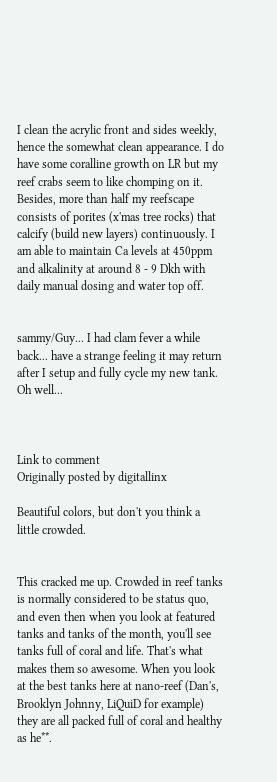I clean the acrylic front and sides weekly, hence the somewhat clean appearance. I do have some coralline growth on LR but my reef crabs seem to like chomping on it. Besides, more than half my reefscape consists of porites (x'mas tree rocks) that calcify (build new layers) continuously. I am able to maintain Ca levels at 450ppm and alkalinity at around 8 - 9 Dkh with daily manual dosing and water top off.


sammy/Guy... I had clam fever a while back... have a strange feeling it may return after I setup and fully cycle my new tank. Oh well...



Link to comment
Originally posted by digitallinx

Beautiful colors, but don't you think a little crowded.


This cracked me up. Crowded in reef tanks is normally considered to be status quo, and even then when you look at featured tanks and tanks of the month, you'll see tanks full of coral and life. That's what makes them so awesome. When you look at the best tanks here at nano-reef (Dan's, Brooklyn Johnny, LiQuiD for example) they are all packed full of coral and healthy as he**.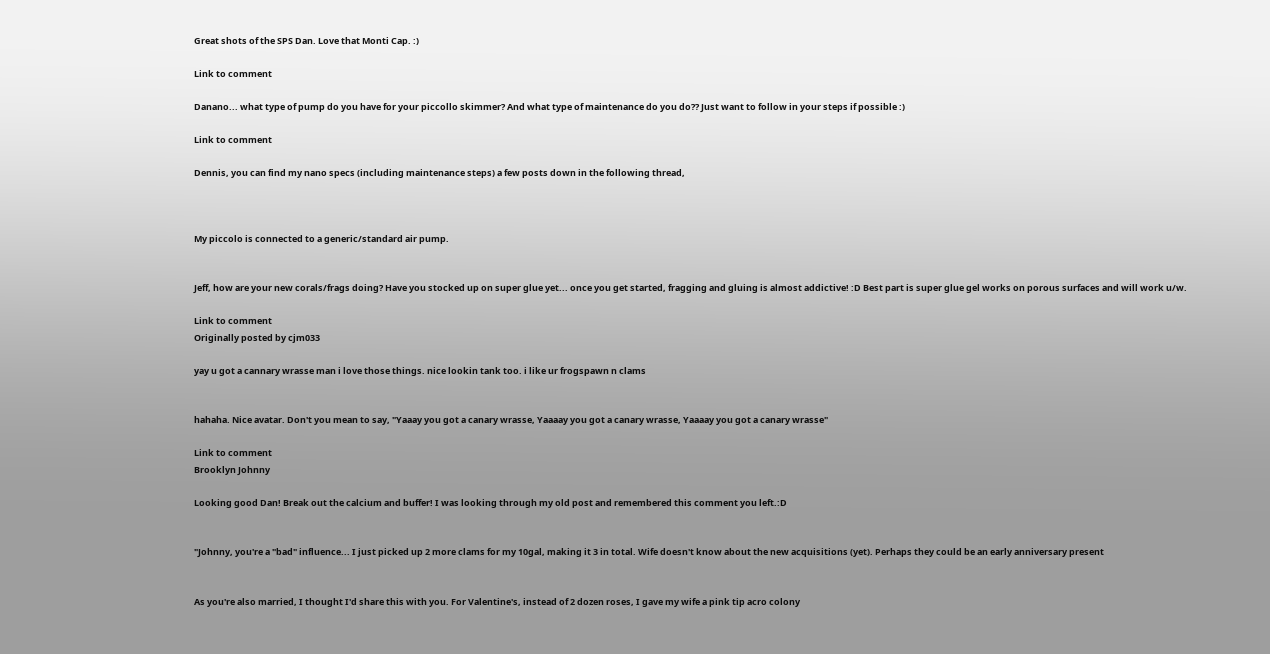Great shots of the SPS Dan. Love that Monti Cap. :)

Link to comment

Danano... what type of pump do you have for your piccollo skimmer? And what type of maintenance do you do?? Just want to follow in your steps if possible :)

Link to comment

Dennis, you can find my nano specs (including maintenance steps) a few posts down in the following thread,



My piccolo is connected to a generic/standard air pump.


Jeff, how are your new corals/frags doing? Have you stocked up on super glue yet... once you get started, fragging and gluing is almost addictive! :D Best part is super glue gel works on porous surfaces and will work u/w.

Link to comment
Originally posted by cjm033

yay u got a cannary wrasse man i love those things. nice lookin tank too. i like ur frogspawn n clams


hahaha. Nice avatar. Don't you mean to say, "Yaaay you got a canary wrasse, Yaaaay you got a canary wrasse, Yaaaay you got a canary wrasse"

Link to comment
Brooklyn Johnny

Looking good Dan! Break out the calcium and buffer! I was looking through my old post and remembered this comment you left.:D


"Johnny, you're a "bad" influence... I just picked up 2 more clams for my 10gal, making it 3 in total. Wife doesn't know about the new acquisitions (yet). Perhaps they could be an early anniversary present


As you're also married, I thought I'd share this with you. For Valentine's, instead of 2 dozen roses, I gave my wife a pink tip acro colony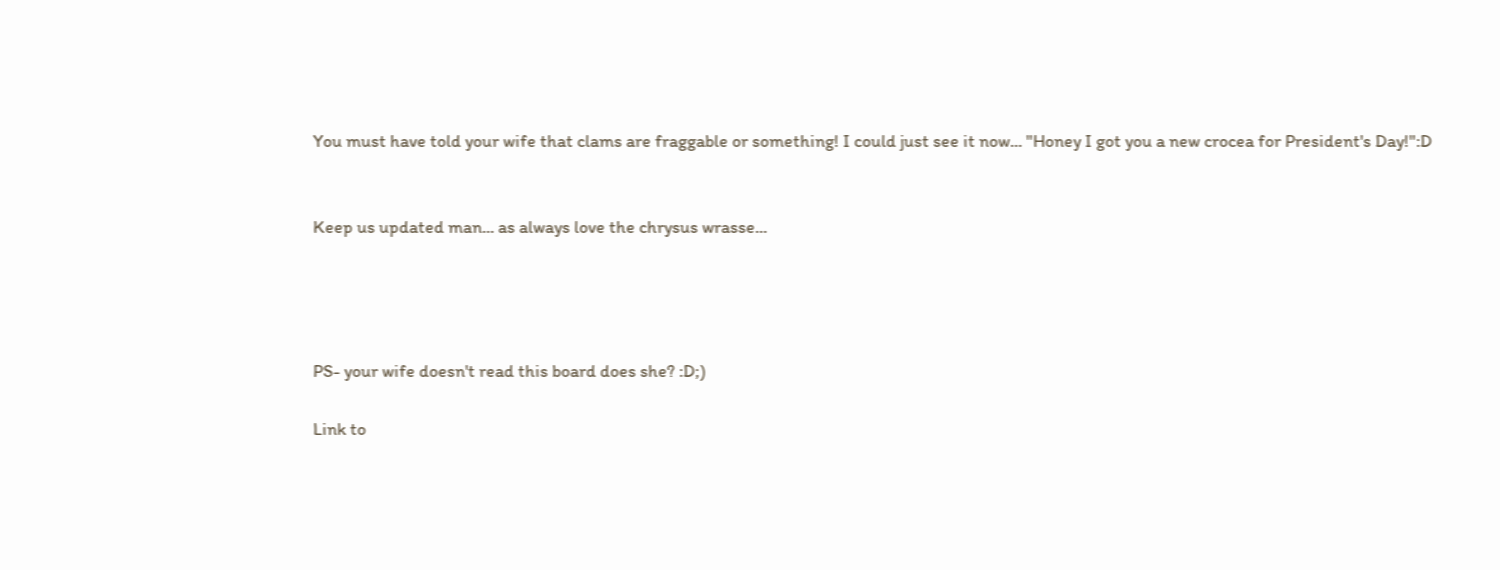You must have told your wife that clams are fraggable or something! I could just see it now... "Honey I got you a new crocea for President's Day!":D


Keep us updated man... as always love the chrysus wrasse...




PS- your wife doesn't read this board does she? :D;)

Link to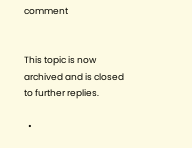comment


This topic is now archived and is closed to further replies.

  •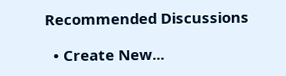Recommended Discussions

  • Create New...